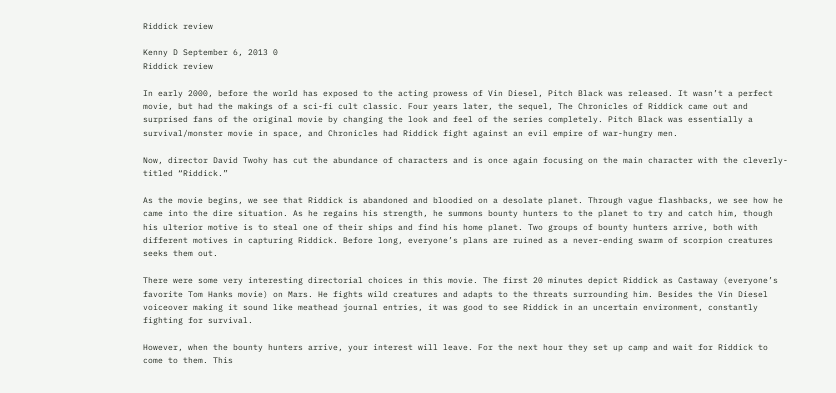Riddick review

Kenny D September 6, 2013 0
Riddick review

In early 2000, before the world has exposed to the acting prowess of Vin Diesel, Pitch Black was released. It wasn’t a perfect movie, but had the makings of a sci-fi cult classic. Four years later, the sequel, The Chronicles of Riddick came out and surprised fans of the original movie by changing the look and feel of the series completely. Pitch Black was essentially a survival/monster movie in space, and Chronicles had Riddick fight against an evil empire of war-hungry men.

Now, director David Twohy has cut the abundance of characters and is once again focusing on the main character with the cleverly-titled “Riddick.”

As the movie begins, we see that Riddick is abandoned and bloodied on a desolate planet. Through vague flashbacks, we see how he came into the dire situation. As he regains his strength, he summons bounty hunters to the planet to try and catch him, though his ulterior motive is to steal one of their ships and find his home planet. Two groups of bounty hunters arrive, both with different motives in capturing Riddick. Before long, everyone’s plans are ruined as a never-ending swarm of scorpion creatures seeks them out.

There were some very interesting directorial choices in this movie. The first 20 minutes depict Riddick as Castaway (everyone’s favorite Tom Hanks movie) on Mars. He fights wild creatures and adapts to the threats surrounding him. Besides the Vin Diesel voiceover making it sound like meathead journal entries, it was good to see Riddick in an uncertain environment, constantly fighting for survival.

However, when the bounty hunters arrive, your interest will leave. For the next hour they set up camp and wait for Riddick to come to them. This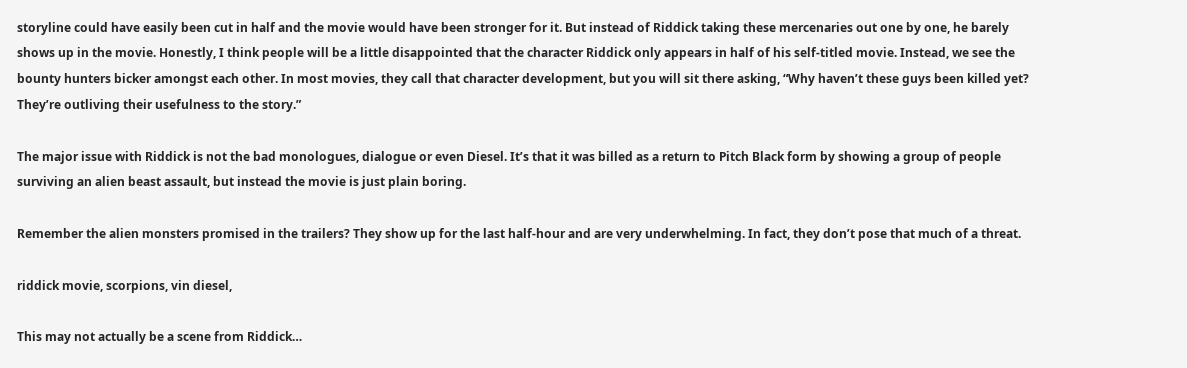storyline could have easily been cut in half and the movie would have been stronger for it. But instead of Riddick taking these mercenaries out one by one, he barely shows up in the movie. Honestly, I think people will be a little disappointed that the character Riddick only appears in half of his self-titled movie. Instead, we see the bounty hunters bicker amongst each other. In most movies, they call that character development, but you will sit there asking, “Why haven’t these guys been killed yet? They’re outliving their usefulness to the story.”

The major issue with Riddick is not the bad monologues, dialogue or even Diesel. It’s that it was billed as a return to Pitch Black form by showing a group of people surviving an alien beast assault, but instead the movie is just plain boring.

Remember the alien monsters promised in the trailers? They show up for the last half-hour and are very underwhelming. In fact, they don’t pose that much of a threat.

riddick movie, scorpions, vin diesel,

This may not actually be a scene from Riddick…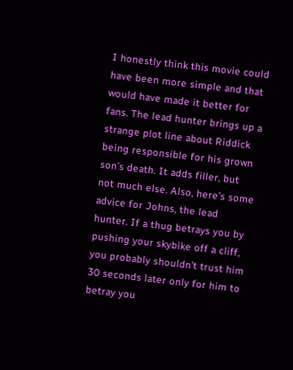I honestly think this movie could have been more simple and that would have made it better for fans. The lead hunter brings up a strange plot line about Riddick being responsible for his grown son’s death. It adds filler, but not much else. Also, here’s some advice for Johns, the lead hunter. If a thug betrays you by pushing your skybike off a cliff, you probably shouldn’t trust him 30 seconds later only for him to betray you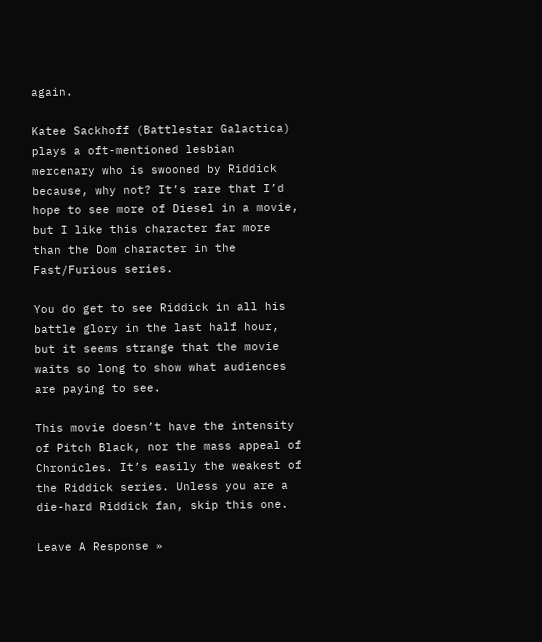again.

Katee Sackhoff (Battlestar Galactica) plays a oft-mentioned lesbian mercenary who is swooned by Riddick because, why not? It’s rare that I’d hope to see more of Diesel in a movie, but I like this character far more than the Dom character in the Fast/Furious series.

You do get to see Riddick in all his battle glory in the last half hour, but it seems strange that the movie waits so long to show what audiences are paying to see.

This movie doesn’t have the intensity of Pitch Black, nor the mass appeal of Chronicles. It’s easily the weakest of the Riddick series. Unless you are a die-hard Riddick fan, skip this one.

Leave A Response »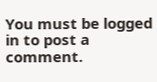You must be logged in to post a comment.